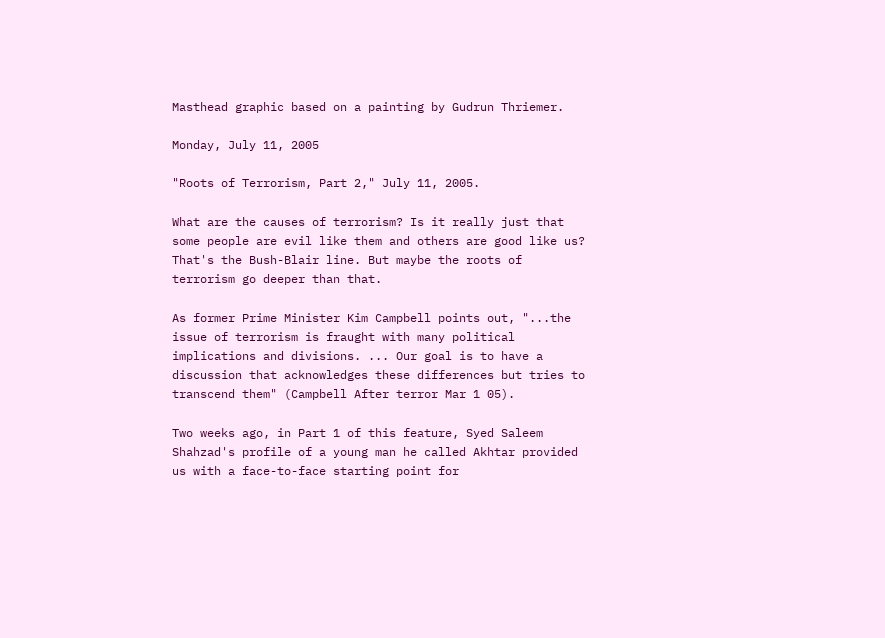Masthead graphic based on a painting by Gudrun Thriemer.

Monday, July 11, 2005

"Roots of Terrorism, Part 2," July 11, 2005.

What are the causes of terrorism? Is it really just that some people are evil like them and others are good like us? That's the Bush-Blair line. But maybe the roots of terrorism go deeper than that.

As former Prime Minister Kim Campbell points out, "...the issue of terrorism is fraught with many political implications and divisions. ... Our goal is to have a discussion that acknowledges these differences but tries to transcend them" (Campbell After terror Mar 1 05).

Two weeks ago, in Part 1 of this feature, Syed Saleem Shahzad's profile of a young man he called Akhtar provided us with a face-to-face starting point for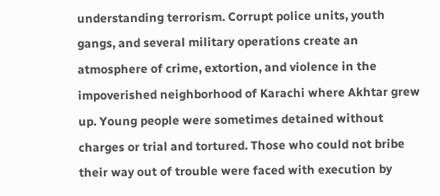understanding terrorism. Corrupt police units, youth gangs, and several military operations create an atmosphere of crime, extortion, and violence in the impoverished neighborhood of Karachi where Akhtar grew up. Young people were sometimes detained without charges or trial and tortured. Those who could not bribe their way out of trouble were faced with execution by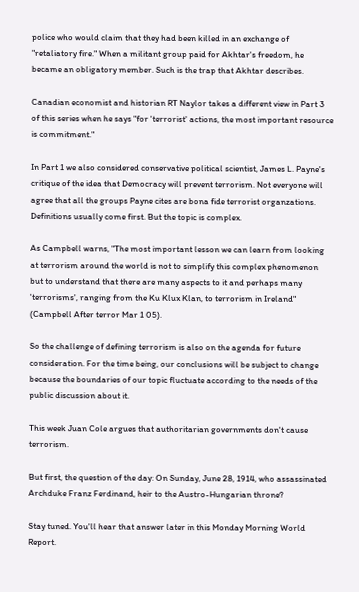police who would claim that they had been killed in an exchange of "retaliatory fire." When a militant group paid for Akhtar's freedom, he became an obligatory member. Such is the trap that Akhtar describes.

Canadian economist and historian RT Naylor takes a different view in Part 3 of this series when he says "for 'terrorist' actions, the most important resource is commitment."

In Part 1 we also considered conservative political scientist, James L. Payne's critique of the idea that Democracy will prevent terrorism. Not everyone will agree that all the groups Payne cites are bona fide terrorist organzations. Definitions usually come first. But the topic is complex.

As Campbell warns, "The most important lesson we can learn from looking at terrorism around the world is not to simplify this complex phenomenon but to understand that there are many aspects to it and perhaps many 'terrorisms', ranging from the Ku Klux Klan, to terrorism in Ireland" (Campbell After terror Mar 1 05).

So the challenge of defining terrorism is also on the agenda for future consideration. For the time being, our conclusions will be subject to change because the boundaries of our topic fluctuate according to the needs of the public discussion about it.

This week Juan Cole argues that authoritarian governments don't cause terrorism.

But first, the question of the day: On Sunday, June 28, 1914, who assassinated Archduke Franz Ferdinand, heir to the Austro-Hungarian throne?

Stay tuned. You'll hear that answer later in this Monday Morning World Report.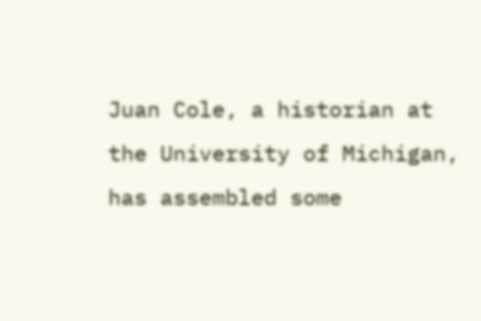Juan Cole, a historian at the University of Michigan, has assembled some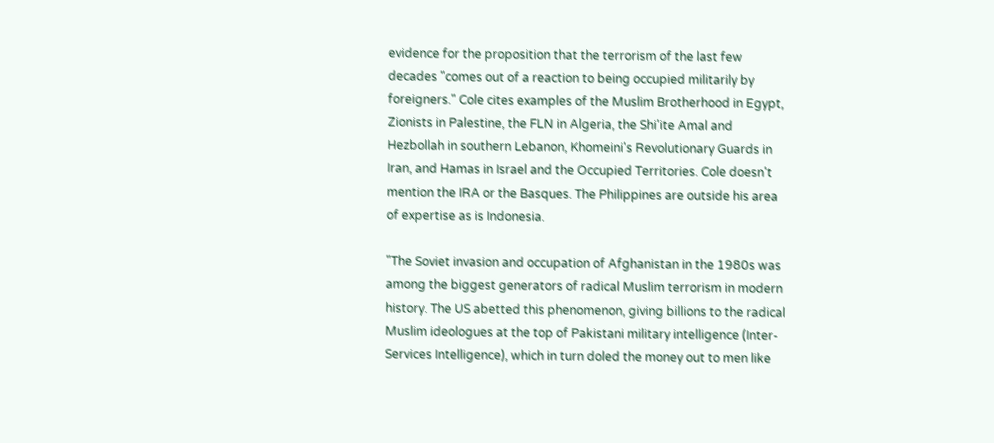evidence for the proposition that the terrorism of the last few decades "comes out of a reaction to being occupied militarily by foreigners." Cole cites examples of the Muslim Brotherhood in Egypt, Zionists in Palestine, the FLN in Algeria, the Shi'ite Amal and Hezbollah in southern Lebanon, Khomeini's Revolutionary Guards in Iran, and Hamas in Israel and the Occupied Territories. Cole doesn't mention the IRA or the Basques. The Philippines are outside his area of expertise as is Indonesia.

"The Soviet invasion and occupation of Afghanistan in the 1980s was among the biggest generators of radical Muslim terrorism in modern history. The US abetted this phenomenon, giving billions to the radical Muslim ideologues at the top of Pakistani military intelligence (Inter-Services Intelligence), which in turn doled the money out to men like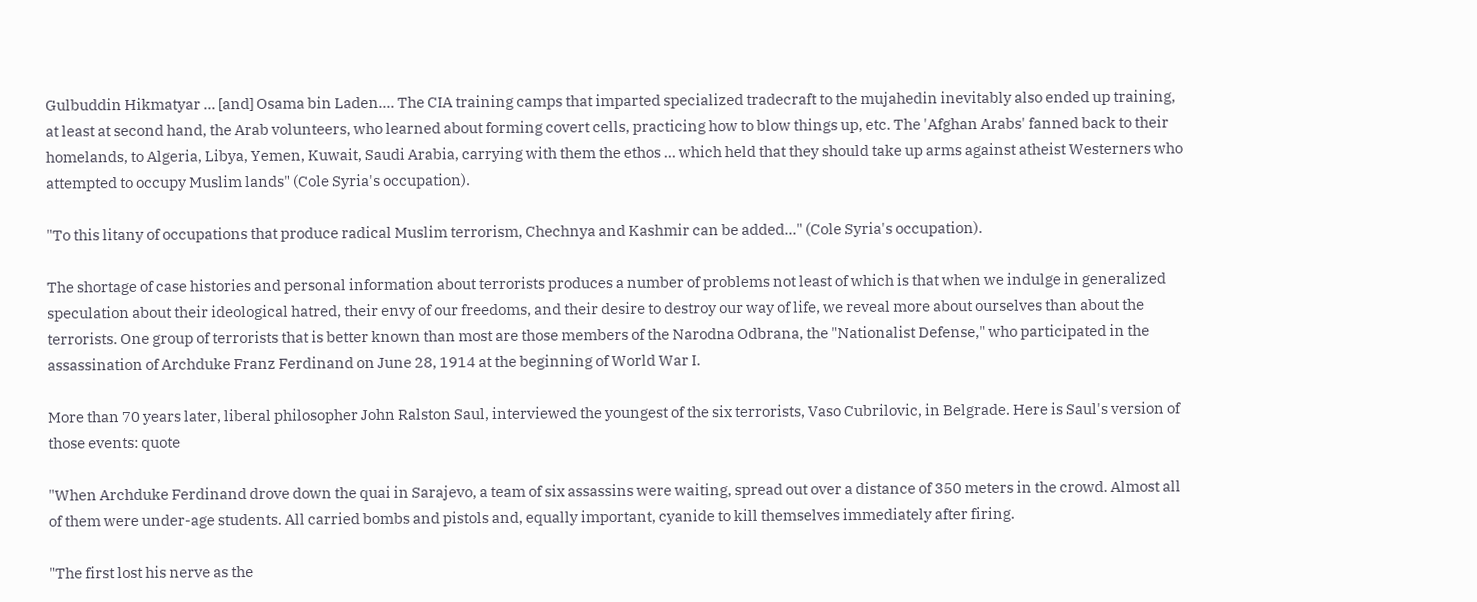Gulbuddin Hikmatyar ... [and] Osama bin Laden.... The CIA training camps that imparted specialized tradecraft to the mujahedin inevitably also ended up training, at least at second hand, the Arab volunteers, who learned about forming covert cells, practicing how to blow things up, etc. The 'Afghan Arabs' fanned back to their homelands, to Algeria, Libya, Yemen, Kuwait, Saudi Arabia, carrying with them the ethos ... which held that they should take up arms against atheist Westerners who attempted to occupy Muslim lands" (Cole Syria's occupation).

"To this litany of occupations that produce radical Muslim terrorism, Chechnya and Kashmir can be added..." (Cole Syria's occupation).

The shortage of case histories and personal information about terrorists produces a number of problems not least of which is that when we indulge in generalized speculation about their ideological hatred, their envy of our freedoms, and their desire to destroy our way of life, we reveal more about ourselves than about the terrorists. One group of terrorists that is better known than most are those members of the Narodna Odbrana, the "Nationalist Defense," who participated in the assassination of Archduke Franz Ferdinand on June 28, 1914 at the beginning of World War I.

More than 70 years later, liberal philosopher John Ralston Saul, interviewed the youngest of the six terrorists, Vaso Cubrilovic, in Belgrade. Here is Saul's version of those events: quote

"When Archduke Ferdinand drove down the quai in Sarajevo, a team of six assassins were waiting, spread out over a distance of 350 meters in the crowd. Almost all of them were under-age students. All carried bombs and pistols and, equally important, cyanide to kill themselves immediately after firing.

"The first lost his nerve as the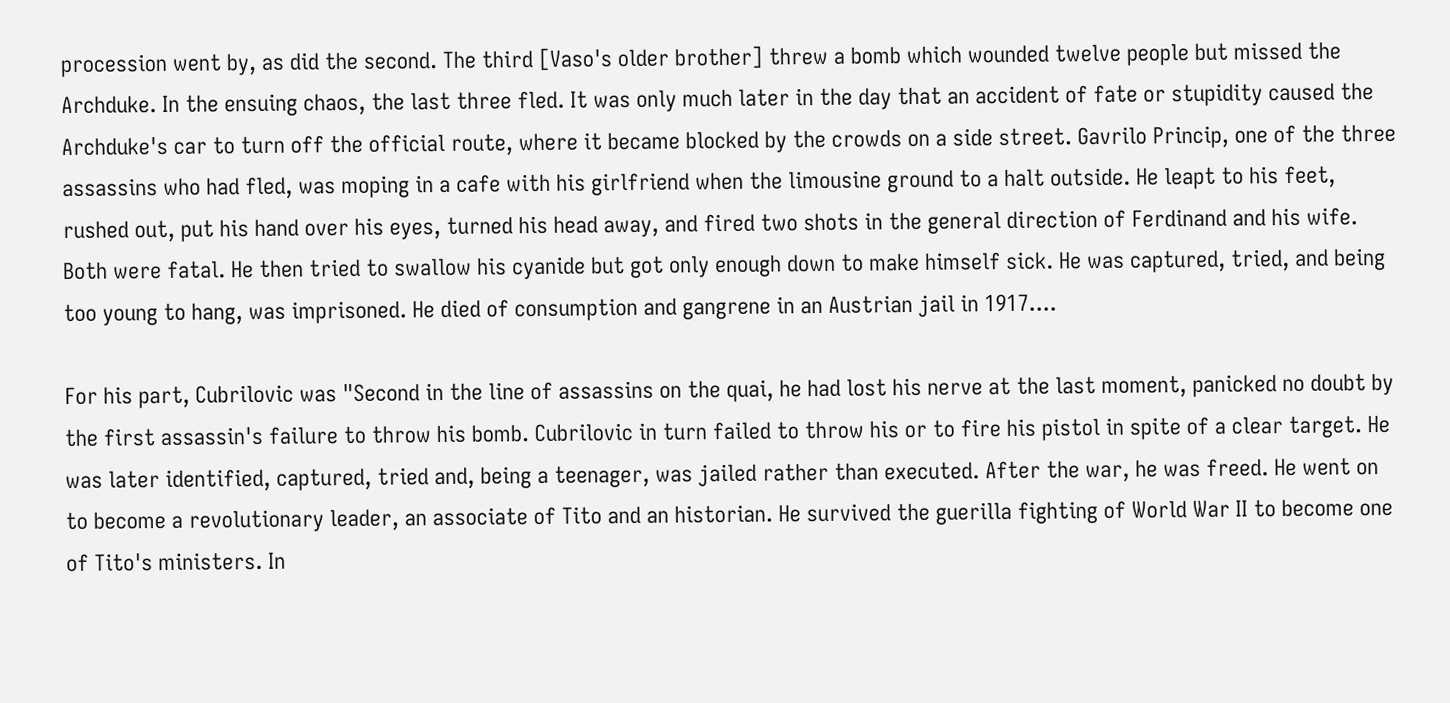procession went by, as did the second. The third [Vaso's older brother] threw a bomb which wounded twelve people but missed the Archduke. In the ensuing chaos, the last three fled. It was only much later in the day that an accident of fate or stupidity caused the Archduke's car to turn off the official route, where it became blocked by the crowds on a side street. Gavrilo Princip, one of the three assassins who had fled, was moping in a cafe with his girlfriend when the limousine ground to a halt outside. He leapt to his feet, rushed out, put his hand over his eyes, turned his head away, and fired two shots in the general direction of Ferdinand and his wife. Both were fatal. He then tried to swallow his cyanide but got only enough down to make himself sick. He was captured, tried, and being too young to hang, was imprisoned. He died of consumption and gangrene in an Austrian jail in 1917....

For his part, Cubrilovic was "Second in the line of assassins on the quai, he had lost his nerve at the last moment, panicked no doubt by the first assassin's failure to throw his bomb. Cubrilovic in turn failed to throw his or to fire his pistol in spite of a clear target. He was later identified, captured, tried and, being a teenager, was jailed rather than executed. After the war, he was freed. He went on to become a revolutionary leader, an associate of Tito and an historian. He survived the guerilla fighting of World War II to become one of Tito's ministers. In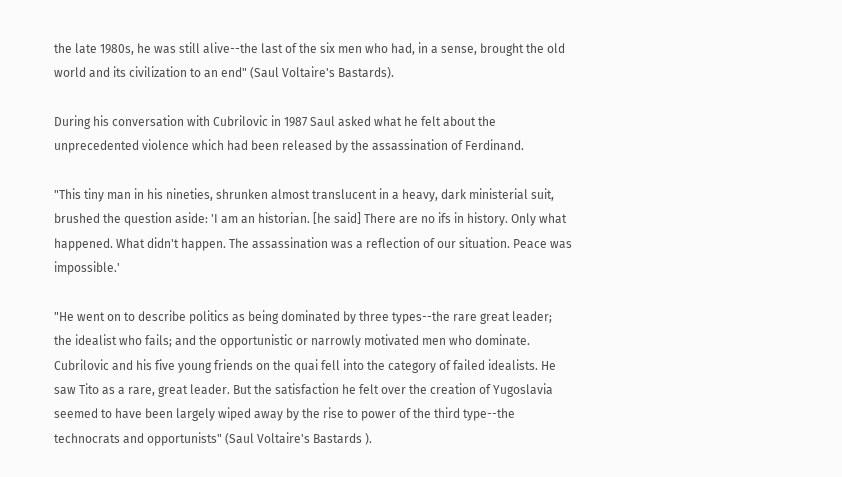the late 1980s, he was still alive--the last of the six men who had, in a sense, brought the old world and its civilization to an end" (Saul Voltaire's Bastards).

During his conversation with Cubrilovic in 1987 Saul asked what he felt about the unprecedented violence which had been released by the assassination of Ferdinand.

"This tiny man in his nineties, shrunken almost translucent in a heavy, dark ministerial suit, brushed the question aside: 'I am an historian. [he said] There are no ifs in history. Only what happened. What didn't happen. The assassination was a reflection of our situation. Peace was impossible.'

"He went on to describe politics as being dominated by three types--the rare great leader; the idealist who fails; and the opportunistic or narrowly motivated men who dominate. Cubrilovic and his five young friends on the quai fell into the category of failed idealists. He saw Tito as a rare, great leader. But the satisfaction he felt over the creation of Yugoslavia seemed to have been largely wiped away by the rise to power of the third type--the technocrats and opportunists" (Saul Voltaire's Bastards ).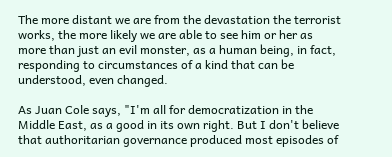The more distant we are from the devastation the terrorist works, the more likely we are able to see him or her as more than just an evil monster, as a human being, in fact, responding to circumstances of a kind that can be understood, even changed.

As Juan Cole says, "I'm all for democratization in the Middle East, as a good in its own right. But I don't believe that authoritarian governance produced most episodes of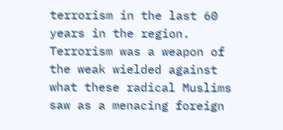terrorism in the last 60 years in the region. Terrorism was a weapon of the weak wielded against what these radical Muslims saw as a menacing foreign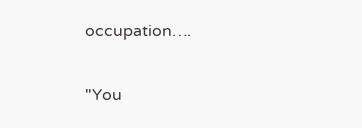occupation….

"You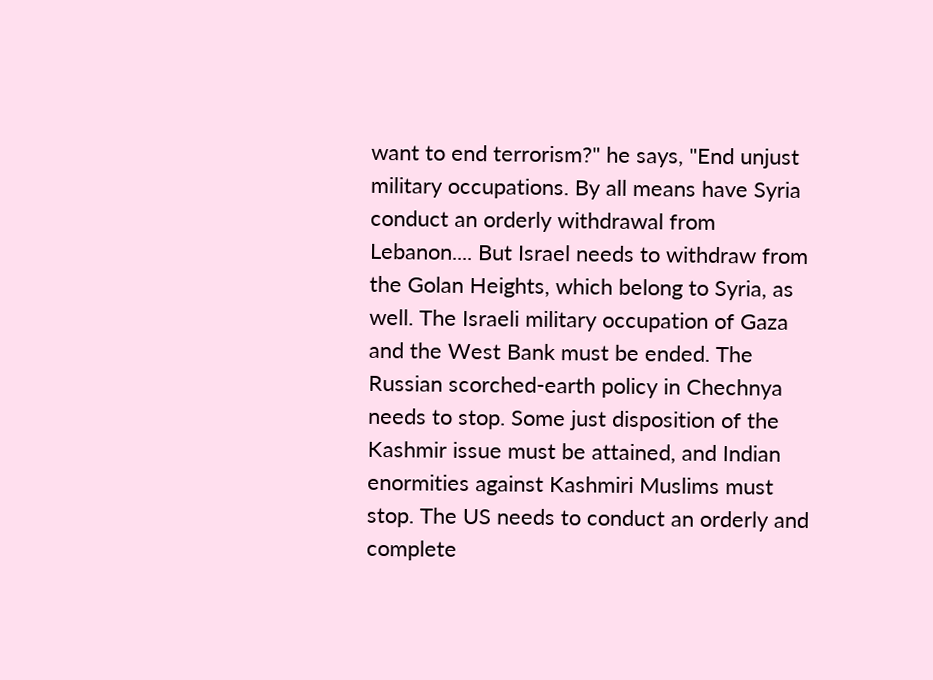want to end terrorism?" he says, "End unjust military occupations. By all means have Syria conduct an orderly withdrawal from Lebanon.... But Israel needs to withdraw from the Golan Heights, which belong to Syria, as well. The Israeli military occupation of Gaza and the West Bank must be ended. The Russian scorched-earth policy in Chechnya needs to stop. Some just disposition of the Kashmir issue must be attained, and Indian enormities against Kashmiri Muslims must stop. The US needs to conduct an orderly and complete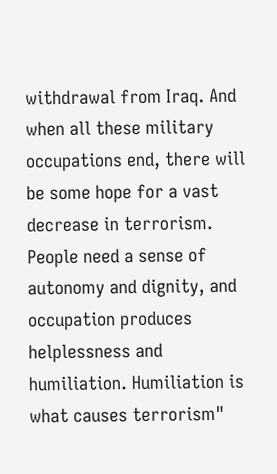withdrawal from Iraq. And when all these military occupations end, there will be some hope for a vast decrease in terrorism. People need a sense of autonomy and dignity, and occupation produces helplessness and humiliation. Humiliation is what causes terrorism"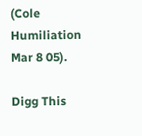(Cole Humiliation Mar 8 05).

Digg This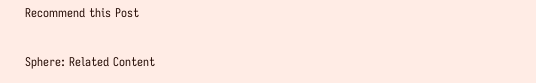Recommend this Post

Sphere: Related Content